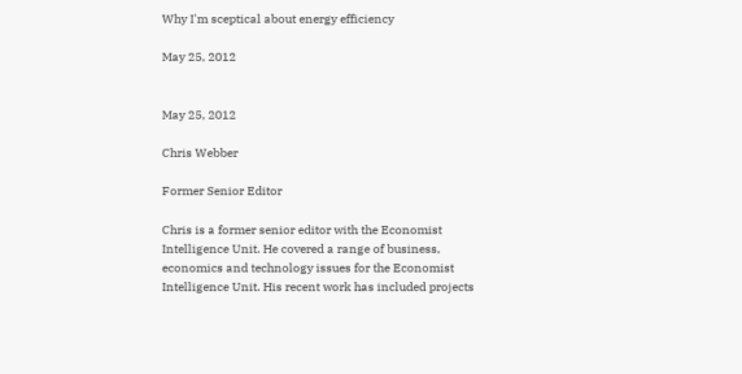Why I'm sceptical about energy efficiency

May 25, 2012


May 25, 2012

Chris Webber

Former Senior Editor

Chris is a former senior editor with the Economist Intelligence Unit. He covered a range of business, economics and technology issues for the Economist Intelligence Unit. His recent work has included projects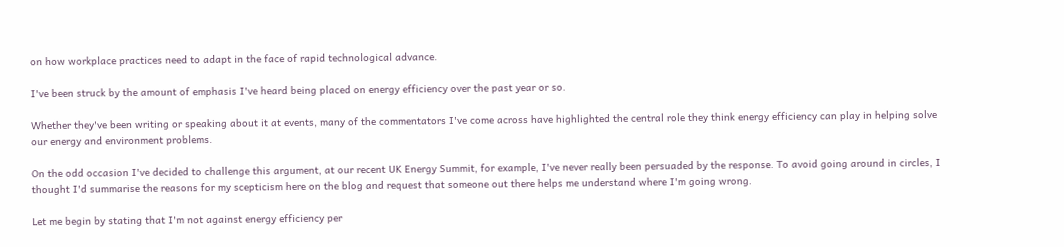on how workplace practices need to adapt in the face of rapid technological advance.

I've been struck by the amount of emphasis I've heard being placed on energy efficiency over the past year or so.

Whether they've been writing or speaking about it at events, many of the commentators I've come across have highlighted the central role they think energy efficiency can play in helping solve our energy and environment problems.

On the odd occasion I've decided to challenge this argument, at our recent UK Energy Summit, for example, I've never really been persuaded by the response. To avoid going around in circles, I thought I'd summarise the reasons for my scepticism here on the blog and request that someone out there helps me understand where I'm going wrong.

Let me begin by stating that I'm not against energy efficiency per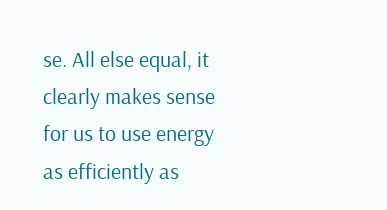se. All else equal, it clearly makes sense for us to use energy as efficiently as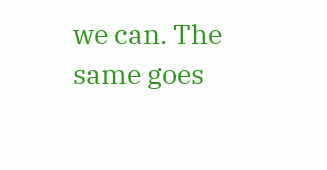we can. The same goes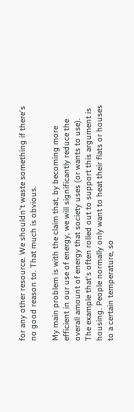for any other resource. We shouldn't waste something if there's no good reason to. That much is obvious.

My main problem is with the claim that, by becoming more efficient in our use of energy, we will significantly reduce the overall amount of energy that society uses (or wants to use). The example that's often rolled out to support this argument is housing. People normally only want to heat their flats or houses to a certain temperature, so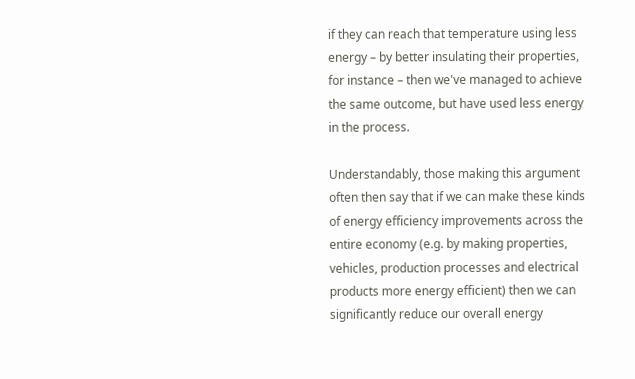if they can reach that temperature using less energy – by better insulating their properties, for instance – then we've managed to achieve the same outcome, but have used less energy in the process.

Understandably, those making this argument often then say that if we can make these kinds of energy efficiency improvements across the entire economy (e.g. by making properties, vehicles, production processes and electrical products more energy efficient) then we can significantly reduce our overall energy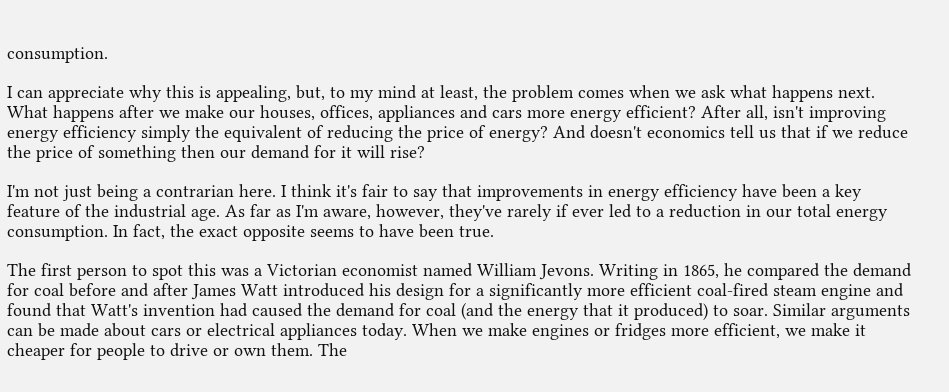consumption.

I can appreciate why this is appealing, but, to my mind at least, the problem comes when we ask what happens next. What happens after we make our houses, offices, appliances and cars more energy efficient? After all, isn't improving energy efficiency simply the equivalent of reducing the price of energy? And doesn't economics tell us that if we reduce the price of something then our demand for it will rise?

I'm not just being a contrarian here. I think it's fair to say that improvements in energy efficiency have been a key feature of the industrial age. As far as I'm aware, however, they've rarely if ever led to a reduction in our total energy consumption. In fact, the exact opposite seems to have been true.

The first person to spot this was a Victorian economist named William Jevons. Writing in 1865, he compared the demand for coal before and after James Watt introduced his design for a significantly more efficient coal-fired steam engine and found that Watt's invention had caused the demand for coal (and the energy that it produced) to soar. Similar arguments can be made about cars or electrical appliances today. When we make engines or fridges more efficient, we make it cheaper for people to drive or own them. The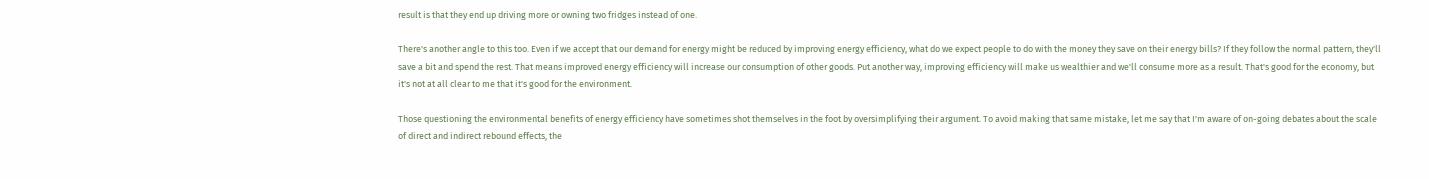result is that they end up driving more or owning two fridges instead of one.

There's another angle to this too. Even if we accept that our demand for energy might be reduced by improving energy efficiency, what do we expect people to do with the money they save on their energy bills? If they follow the normal pattern, they'll save a bit and spend the rest. That means improved energy efficiency will increase our consumption of other goods. Put another way, improving efficiency will make us wealthier and we'll consume more as a result. That's good for the economy, but it's not at all clear to me that it's good for the environment.

Those questioning the environmental benefits of energy efficiency have sometimes shot themselves in the foot by oversimplifying their argument. To avoid making that same mistake, let me say that I'm aware of on-going debates about the scale of direct and indirect rebound effects, the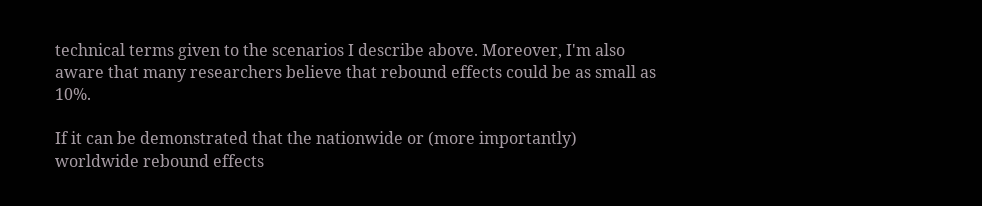technical terms given to the scenarios I describe above. Moreover, I'm also aware that many researchers believe that rebound effects could be as small as 10%.

If it can be demonstrated that the nationwide or (more importantly) worldwide rebound effects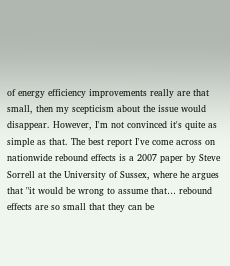of energy efficiency improvements really are that small, then my scepticism about the issue would disappear. However, I'm not convinced it's quite as simple as that. The best report I've come across on nationwide rebound effects is a 2007 paper by Steve Sorrell at the University of Sussex, where he argues that "it would be wrong to assume that… rebound effects are so small that they can be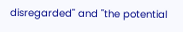disregarded" and "the potential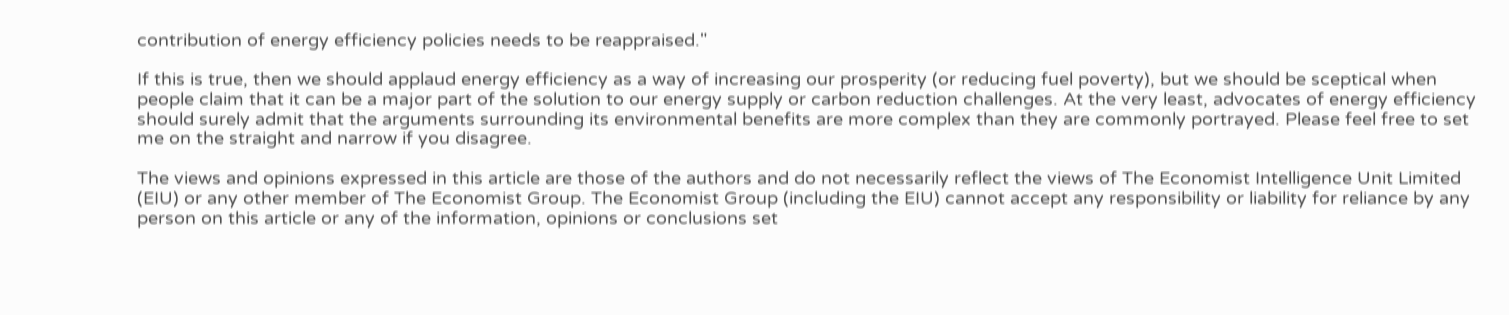contribution of energy efficiency policies needs to be reappraised."

If this is true, then we should applaud energy efficiency as a way of increasing our prosperity (or reducing fuel poverty), but we should be sceptical when people claim that it can be a major part of the solution to our energy supply or carbon reduction challenges. At the very least, advocates of energy efficiency should surely admit that the arguments surrounding its environmental benefits are more complex than they are commonly portrayed. Please feel free to set me on the straight and narrow if you disagree.

The views and opinions expressed in this article are those of the authors and do not necessarily reflect the views of The Economist Intelligence Unit Limited (EIU) or any other member of The Economist Group. The Economist Group (including the EIU) cannot accept any responsibility or liability for reliance by any person on this article or any of the information, opinions or conclusions set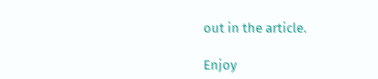out in the article.

Enjoy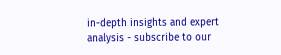in-depth insights and expert analysis - subscribe to our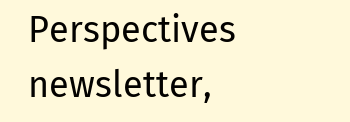Perspectives newsletter,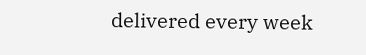delivered every week